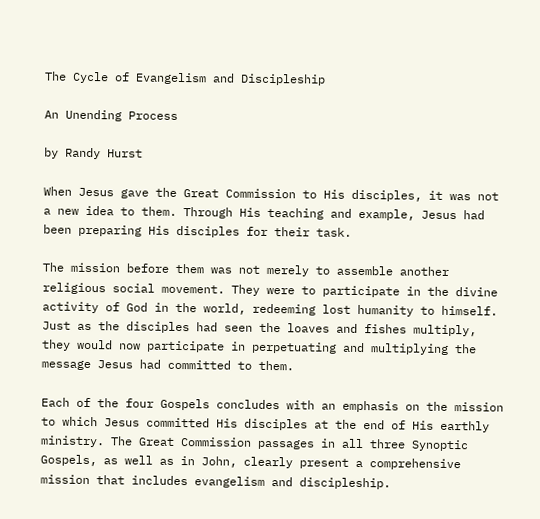The Cycle of Evangelism and Discipleship

An Unending Process

by Randy Hurst

When Jesus gave the Great Commission to His disciples, it was not a new idea to them. Through His teaching and example, Jesus had been preparing His disciples for their task.

The mission before them was not merely to assemble another religious social movement. They were to participate in the divine activity of God in the world, redeeming lost humanity to himself. Just as the disciples had seen the loaves and fishes multiply, they would now participate in perpetuating and multiplying the message Jesus had committed to them.

Each of the four Gospels concludes with an emphasis on the mission to which Jesus committed His disciples at the end of His earthly ministry. The Great Commission passages in all three Synoptic Gospels, as well as in John, clearly present a comprehensive mission that includes evangelism and discipleship.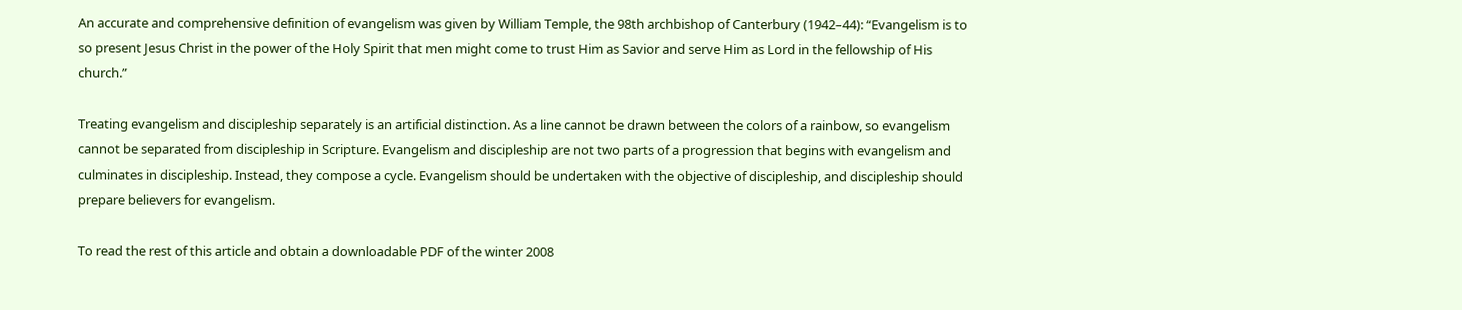An accurate and comprehensive definition of evangelism was given by William Temple, the 98th archbishop of Canterbury (1942–44): “Evangelism is to so present Jesus Christ in the power of the Holy Spirit that men might come to trust Him as Savior and serve Him as Lord in the fellowship of His church.”

Treating evangelism and discipleship separately is an artificial distinction. As a line cannot be drawn between the colors of a rainbow, so evangelism cannot be separated from discipleship in Scripture. Evangelism and discipleship are not two parts of a progression that begins with evangelism and culminates in discipleship. Instead, they compose a cycle. Evangelism should be undertaken with the objective of discipleship, and discipleship should prepare believers for evangelism.

To read the rest of this article and obtain a downloadable PDF of the winter 2008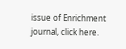issue of Enrichment journal, click here.